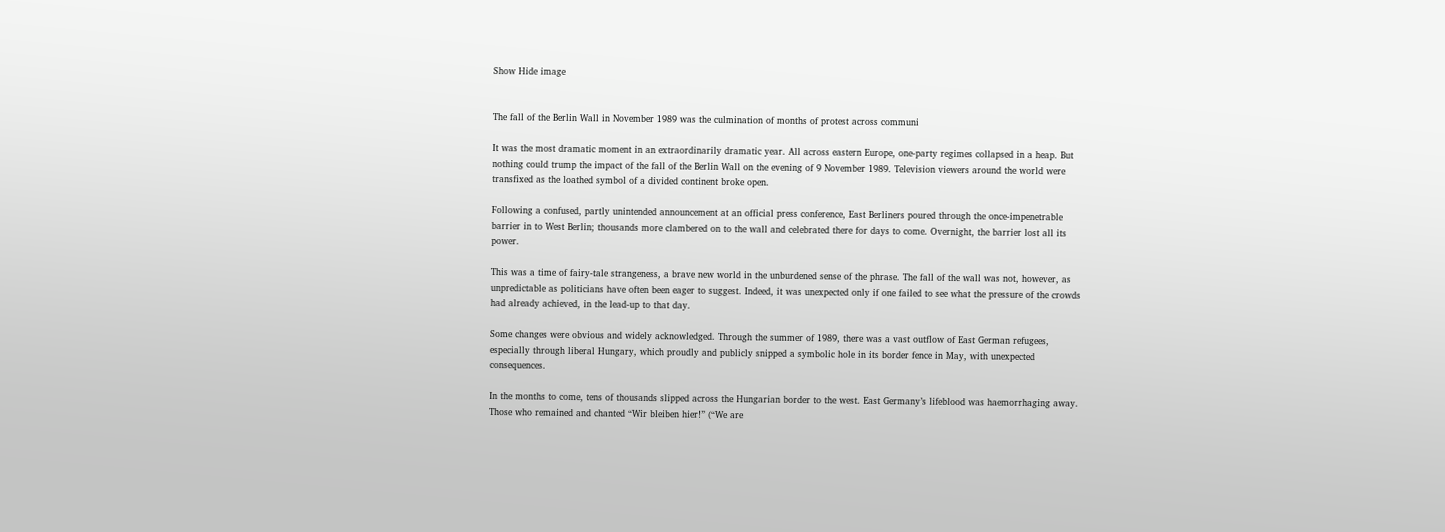Show Hide image


The fall of the Berlin Wall in November 1989 was the culmination of months of protest across communi

It was the most dramatic moment in an extraordinarily dramatic year. All across eastern Europe, one-party regimes collapsed in a heap. But nothing could trump the impact of the fall of the Berlin Wall on the evening of 9 November 1989. Television viewers around the world were transfixed as the loathed symbol of a divided continent broke open.

Following a confused, partly unintended announcement at an official press conference, East Berliners poured through the once-impenetrable barrier in to West Berlin; thousands more clambered on to the wall and celebrated there for days to come. Overnight, the barrier lost all its power.

This was a time of fairy-tale strangeness, a brave new world in the unburdened sense of the phrase. The fall of the wall was not, however, as unpredictable as politicians have often been eager to suggest. Indeed, it was unexpected only if one failed to see what the pressure of the crowds had already achieved, in the lead-up to that day.

Some changes were obvious and widely acknowledged. Through the summer of 1989, there was a vast outflow of East German refugees, especially through liberal Hungary, which proudly and publicly snipped a symbolic hole in its border fence in May, with unexpected consequences.

In the months to come, tens of thousands slipped across the Hungarian border to the west. East Germany’s lifeblood was haemorrhaging away. Those who remained and chanted “Wir bleiben hier!” (“We are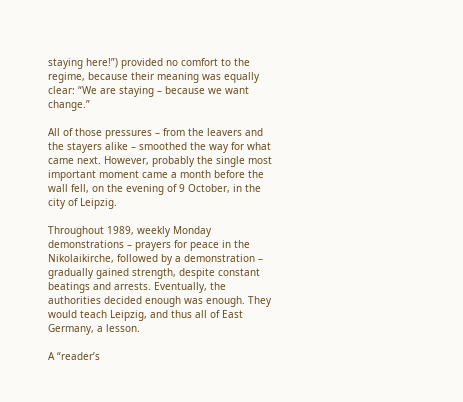staying here!”) provided no comfort to the regime, because their meaning was equally clear: “We are staying – because we want change.”

All of those pressures – from the leavers and the stayers alike – smoothed the way for what came next. However, probably the single most important moment came a month before the wall fell, on the evening of 9 October, in the city of Leipzig.

Throughout 1989, weekly Monday demonstrations – prayers for peace in the Nikolaikirche, followed by a demonstration – gradually gained strength, despite constant beatings and arrests. Eventually, the authorities decided enough was enough. They would teach Leipzig, and thus all of East Germany, a lesson.

A “reader’s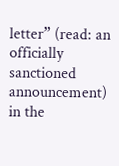letter” (read: an officially sanctioned announcement) in the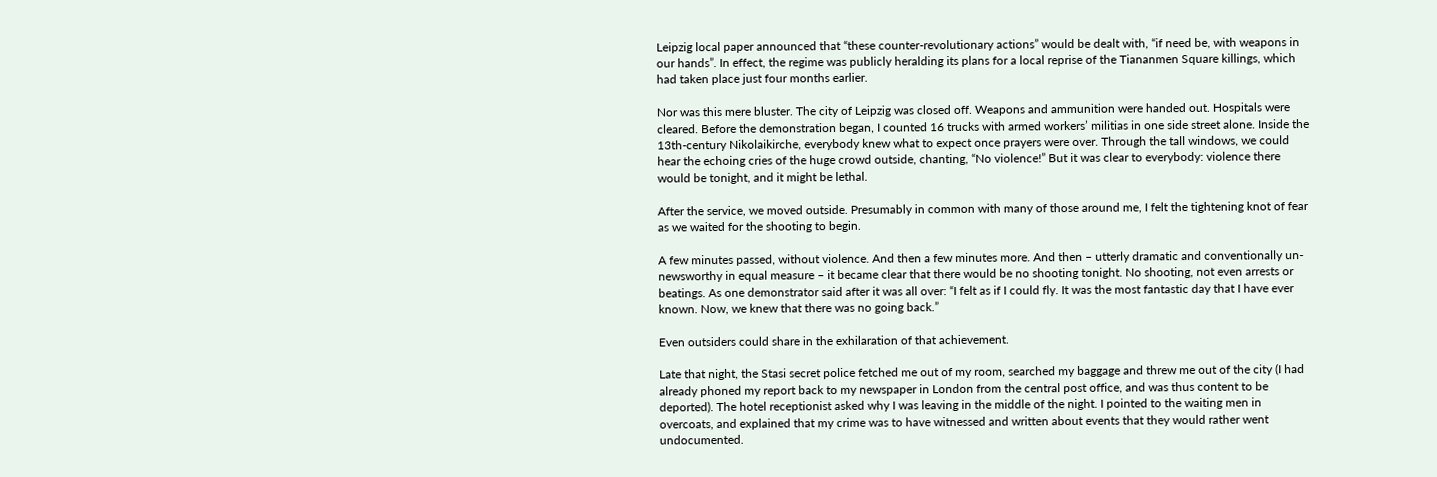Leipzig local paper announced that “these counter-revolutionary actions” would be dealt with, “if need be, with weapons in our hands”. In effect, the regime was publicly heralding its plans for a local reprise of the Tiananmen Square killings, which had taken place just four months earlier.

Nor was this mere bluster. The city of Leipzig was closed off. Weapons and ammunition were handed out. Hospitals were cleared. Before the demonstration began, I counted 16 trucks with armed workers’ militias in one side street alone. Inside the 13th-century Nikolaikirche, everybody knew what to expect once prayers were over. Through the tall windows, we could hear the echoing cries of the huge crowd outside, chanting, “No violence!” But it was clear to everybody: violence there would be tonight, and it might be lethal.

After the service, we moved outside. Presumably in common with many of those around me, I felt the tightening knot of fear as we waited for the shooting to begin.

A few minutes passed, without violence. And then a few minutes more. And then – utterly dramatic and conventionally un-newsworthy in equal measure – it became clear that there would be no shooting tonight. No shooting, not even arrests or beatings. As one demonstrator said after it was all over: “I felt as if I could fly. It was the most fantastic day that I have ever known. Now, we knew that there was no going back.”

Even outsiders could share in the exhilaration of that achievement.

Late that night, the Stasi secret police fetched me out of my room, searched my baggage and threw me out of the city (I had already phoned my report back to my newspaper in London from the central post office, and was thus content to be deported). The hotel receptionist asked why I was leaving in the middle of the night. I pointed to the waiting men in overcoats, and explained that my crime was to have witnessed and written about events that they would rather went undocumented.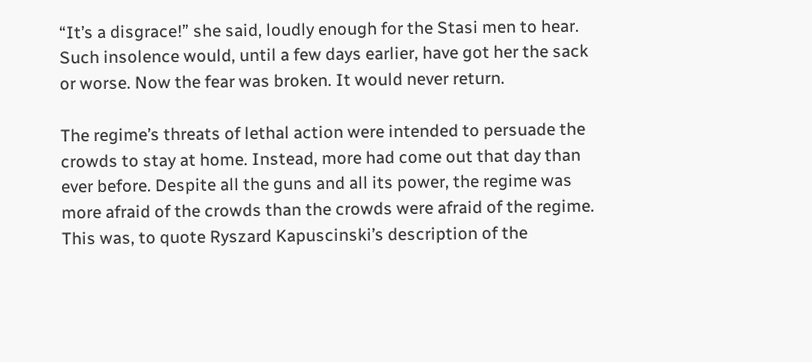“It’s a disgrace!” she said, loudly enough for the Stasi men to hear. Such insolence would, until a few days earlier, have got her the sack or worse. Now the fear was broken. It would never return.

The regime’s threats of lethal action were intended to persuade the crowds to stay at home. Instead, more had come out that day than ever before. Despite all the guns and all its power, the regime was more afraid of the crowds than the crowds were afraid of the regime. This was, to quote Ryszard Kapuscinski’s description of the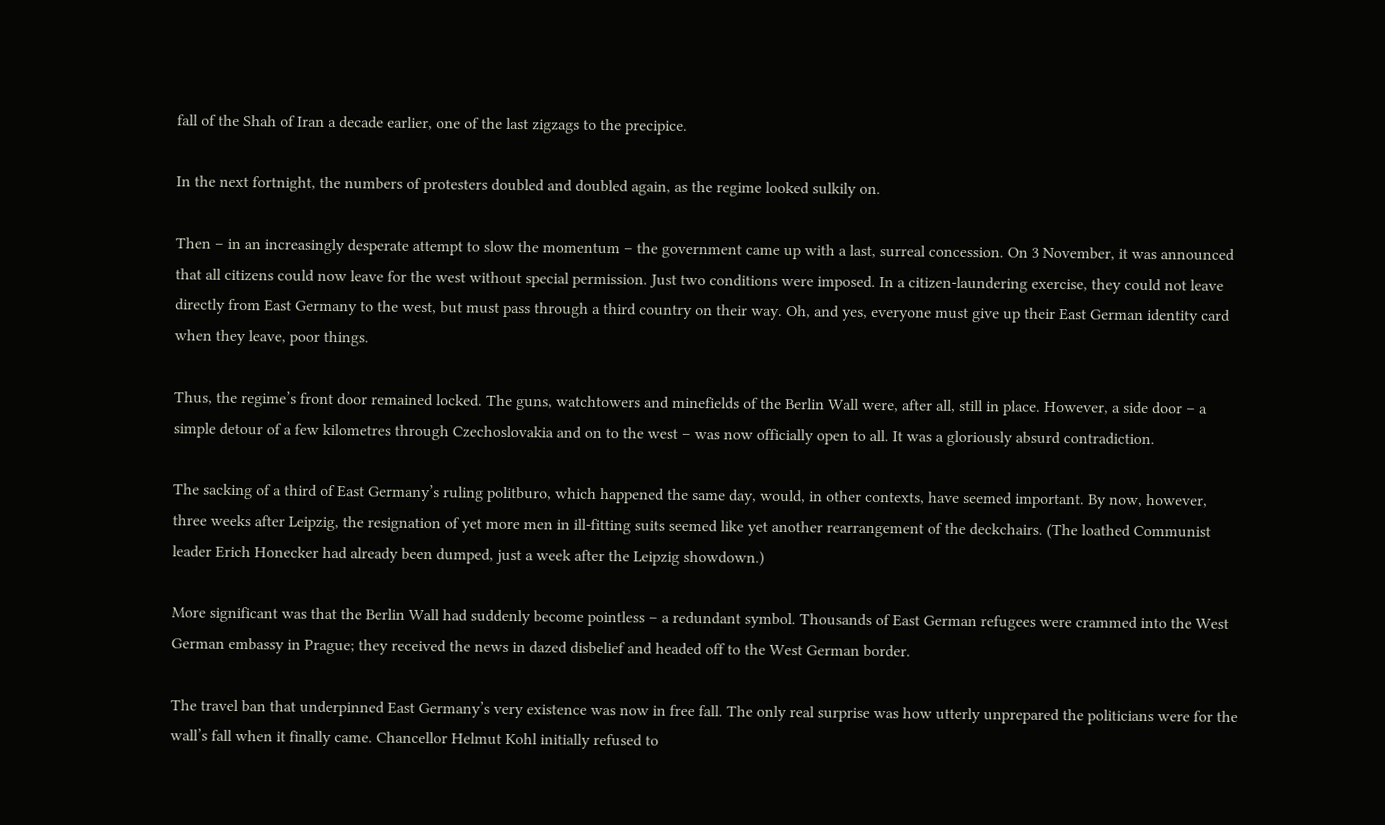fall of the Shah of Iran a decade earlier, one of the last zigzags to the precipice.

In the next fortnight, the numbers of protesters doubled and doubled again, as the regime looked sulkily on.

Then – in an increasingly desperate attempt to slow the momentum – the government came up with a last, surreal concession. On 3 November, it was announced that all citizens could now leave for the west without special permission. Just two conditions were imposed. In a citizen-laundering exercise, they could not leave directly from East Germany to the west, but must pass through a third country on their way. Oh, and yes, everyone must give up their East German identity card when they leave, poor things.

Thus, the regime’s front door remained locked. The guns, watchtowers and minefields of the Berlin Wall were, after all, still in place. However, a side door – a simple detour of a few kilometres through Czechoslovakia and on to the west – was now officially open to all. It was a gloriously absurd contradiction.

The sacking of a third of East Germany’s ruling politburo, which happened the same day, would, in other contexts, have seemed important. By now, however, three weeks after Leipzig, the resignation of yet more men in ill-fitting suits seemed like yet another rearrangement of the deckchairs. (The loathed Communist leader Erich Honecker had already been dumped, just a week after the Leipzig showdown.)

More significant was that the Berlin Wall had suddenly become pointless – a redundant symbol. Thousands of East German refugees were crammed into the West German embassy in Prague; they received the news in dazed disbelief and headed off to the West German border.

The travel ban that underpinned East Germany’s very existence was now in free fall. The only real surprise was how utterly unprepared the politicians were for the wall’s fall when it finally came. Chancellor Helmut Kohl initially refused to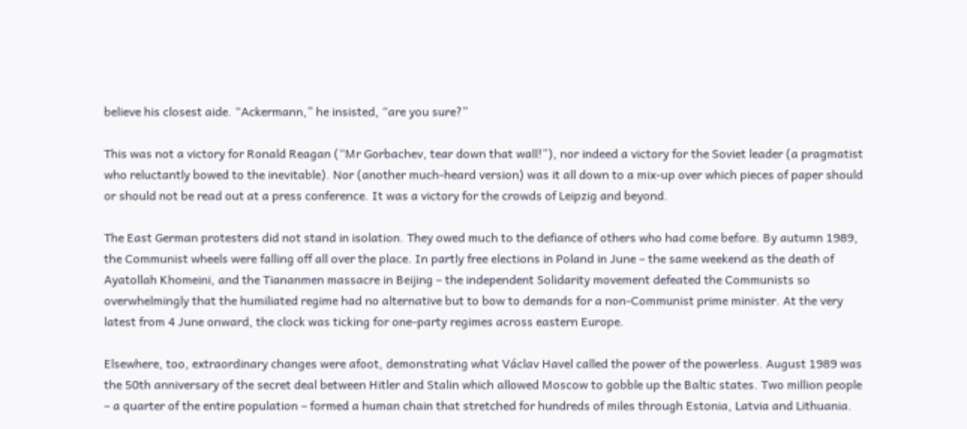believe his closest aide. “Ackermann,” he insisted, “are you sure?”

This was not a victory for Ronald Reagan (“Mr Gorbachev, tear down that wall!”), nor indeed a victory for the Soviet leader (a pragmatist who reluctantly bowed to the inevitable). Nor (another much-heard version) was it all down to a mix-up over which pieces of paper should or should not be read out at a press conference. It was a victory for the crowds of Leipzig and beyond.

The East German protesters did not stand in isolation. They owed much to the defiance of others who had come before. By autumn 1989, the Communist wheels were falling off all over the place. In partly free elections in Poland in June – the same weekend as the death of Ayatollah Khomeini, and the Tiananmen massacre in Beijing – the independent Solidarity movement defeated the Communists so overwhelmingly that the humiliated regime had no alternative but to bow to demands for a non-Communist prime minister. At the very latest from 4 June onward, the clock was ticking for one-party regimes across eastern Europe.

Elsewhere, too, extraordinary changes were afoot, demonstrating what Václav Havel called the power of the powerless. August 1989 was the 50th anniversary of the secret deal between Hitler and Stalin which allowed Moscow to gobble up the Baltic states. Two million people – a quarter of the entire population – formed a human chain that stretched for hundreds of miles through Estonia, Latvia and Lithuania.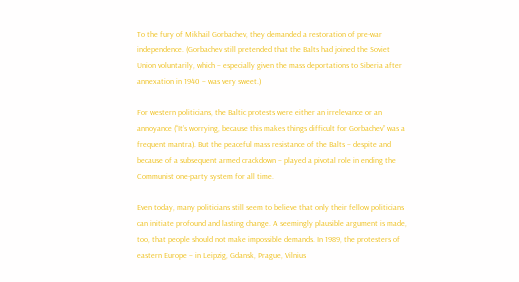To the fury of Mikhail Gorbachev, they demanded a restoration of pre-war independence. (Gorbachev still pretended that the Balts had joined the Soviet Union voluntarily, which – especially given the mass deportations to Siberia after annexation in 1940 – was very sweet.)

For western politicians, the Baltic protests were either an irrelevance or an annoyance (“It’s worrying, because this makes things difficult for Gorbachev” was a frequent mantra). But the peaceful mass resistance of the Balts – despite and because of a subsequent armed crackdown – played a pivotal role in ending the Communist one-party system for all time.

Even today, many politicians still seem to believe that only their fellow politicians can initiate profound and lasting change. A seemingly plausible argument is made, too, that people should not make impossible demands. In 1989, the protesters of eastern Europe – in Leipzig, Gdansk, Prague, Vilnius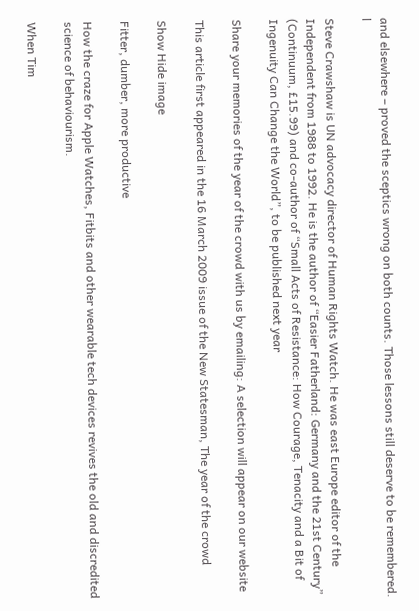and elsewhere – proved the sceptics wrong on both counts. Those lessons still deserve to be remembered. l

Steve Crawshaw is UN advocacy director of Human Rights Watch. He was east Europe editor of the Independent from 1988 to 1992. He is the author of “Easier Fatherland: Germany and the 21st Century” (Continuum, £15.99) and co-author of “Small Acts of Resistance: How Courage, Tenacity and a Bit of Ingenuity Can Change the World”, to be published next year

Share your memories of the year of the crowd with us by emailing: A selection will appear on our website

This article first appeared in the 16 March 2009 issue of the New Statesman, The year of the crowd

Show Hide image

Fitter, dumber, more productive

How the craze for Apple Watches, Fitbits and other wearable tech devices revives the old and discredited science of behaviourism.

When Tim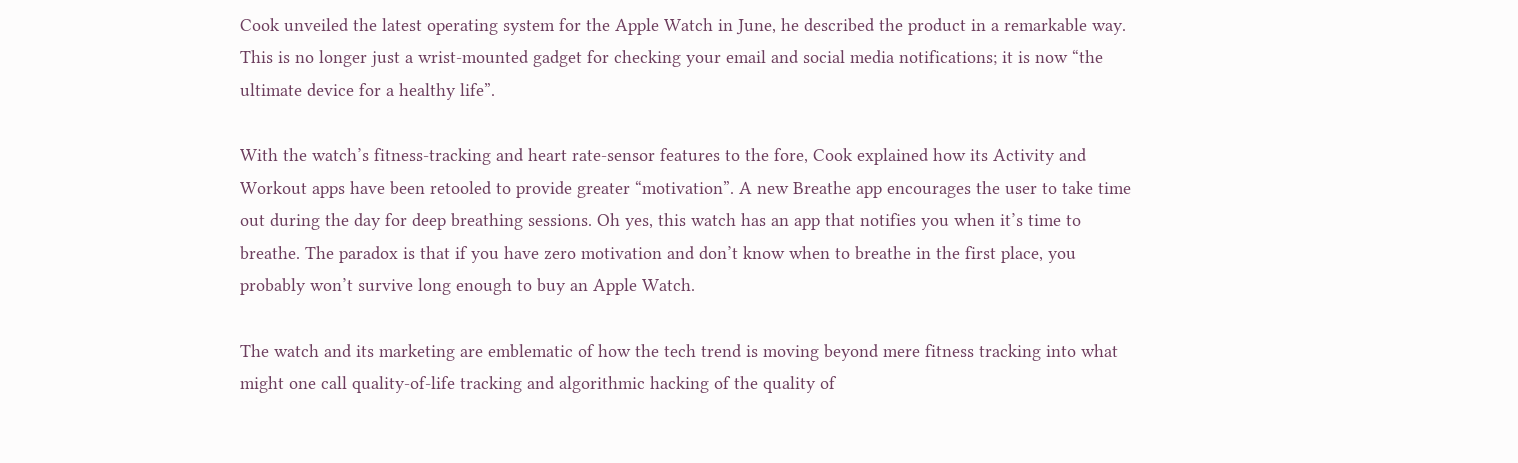Cook unveiled the latest operating system for the Apple Watch in June, he described the product in a remarkable way. This is no longer just a wrist-mounted gadget for checking your email and social media notifications; it is now “the ultimate device for a healthy life”.

With the watch’s fitness-tracking and heart rate-sensor features to the fore, Cook explained how its Activity and Workout apps have been retooled to provide greater “motivation”. A new Breathe app encourages the user to take time out during the day for deep breathing sessions. Oh yes, this watch has an app that notifies you when it’s time to breathe. The paradox is that if you have zero motivation and don’t know when to breathe in the first place, you probably won’t survive long enough to buy an Apple Watch.

The watch and its marketing are emblematic of how the tech trend is moving beyond mere fitness tracking into what might one call quality-of-life tracking and algorithmic hacking of the quality of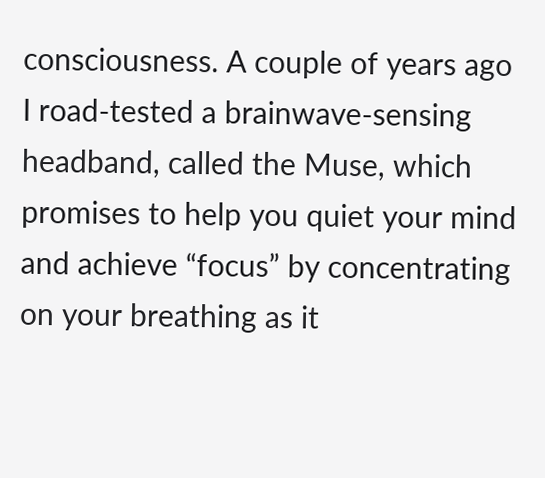consciousness. A couple of years ago I road-tested a brainwave-sensing headband, called the Muse, which promises to help you quiet your mind and achieve “focus” by concentrating on your breathing as it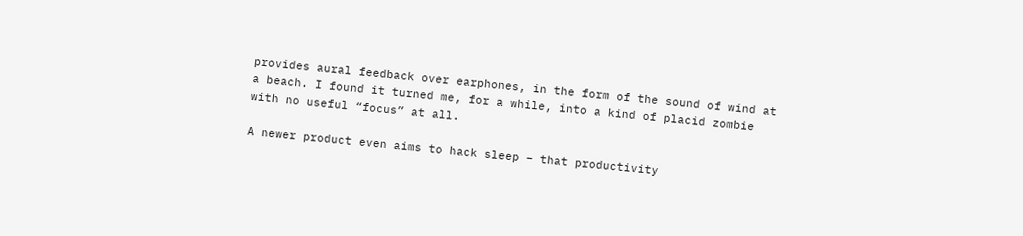provides aural feedback over earphones, in the form of the sound of wind at a beach. I found it turned me, for a while, into a kind of placid zombie with no useful “focus” at all.

A newer product even aims to hack sleep – that productivity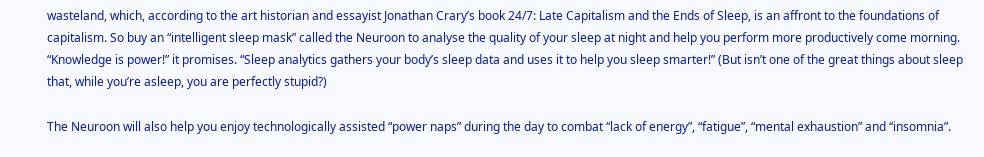wasteland, which, according to the art historian and essayist Jonathan Crary’s book 24/7: Late Capitalism and the Ends of Sleep, is an affront to the foundations of capitalism. So buy an “intelligent sleep mask” called the Neuroon to analyse the quality of your sleep at night and help you perform more productively come morning. “Knowledge is power!” it promises. “Sleep analytics gathers your body’s sleep data and uses it to help you sleep smarter!” (But isn’t one of the great things about sleep that, while you’re asleep, you are perfectly stupid?)

The Neuroon will also help you enjoy technologically assisted “power naps” during the day to combat “lack of energy”, “fatigue”, “mental exhaustion” and “insomnia”.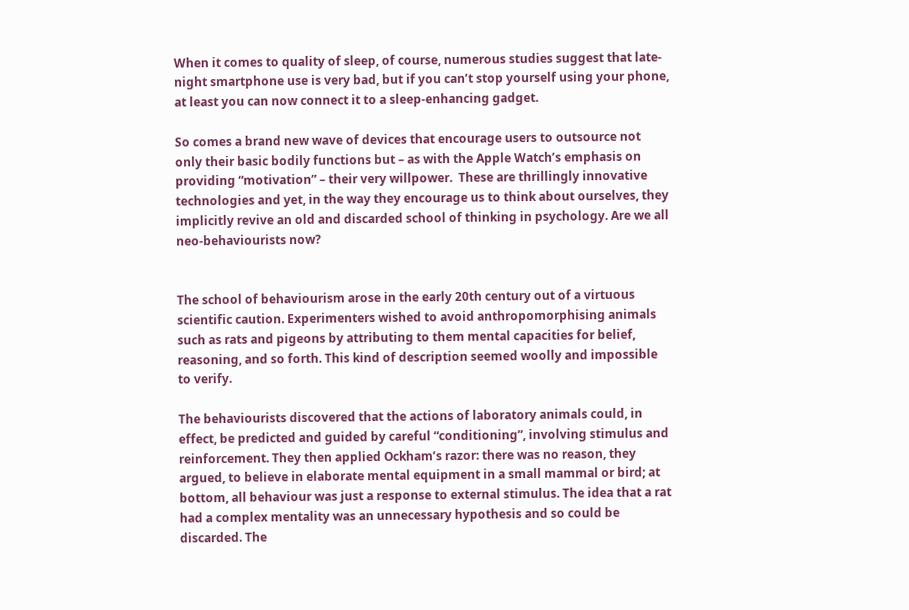When it comes to quality of sleep, of course, numerous studies suggest that late-night smartphone use is very bad, but if you can’t stop yourself using your phone, at least you can now connect it to a sleep-enhancing gadget.

So comes a brand new wave of devices that encourage users to outsource not only their basic bodily functions but – as with the Apple Watch’s emphasis on providing “motivation” – their very willpower.  These are thrillingly innovative technologies and yet, in the way they encourage us to think about ourselves, they implicitly revive an old and discarded school of thinking in psychology. Are we all neo-behaviourists now?


The school of behaviourism arose in the early 20th century out of a virtuous scientific caution. Experimenters wished to avoid anthropomorphising animals such as rats and pigeons by attributing to them mental capacities for belief, reasoning, and so forth. This kind of description seemed woolly and impossible to verify.

The behaviourists discovered that the actions of laboratory animals could, in effect, be predicted and guided by careful “conditioning”, involving stimulus and reinforcement. They then applied Ockham’s razor: there was no reason, they argued, to believe in elaborate mental equipment in a small mammal or bird; at bottom, all behaviour was just a response to external stimulus. The idea that a rat had a complex mentality was an unnecessary hypothesis and so could be discarded. The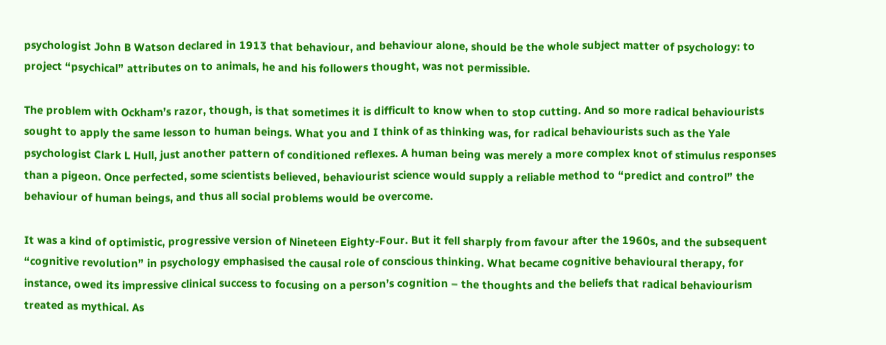psychologist John B Watson declared in 1913 that behaviour, and behaviour alone, should be the whole subject matter of psychology: to project “psychical” attributes on to animals, he and his followers thought, was not permissible.

The problem with Ockham’s razor, though, is that sometimes it is difficult to know when to stop cutting. And so more radical behaviourists sought to apply the same lesson to human beings. What you and I think of as thinking was, for radical behaviourists such as the Yale psychologist Clark L Hull, just another pattern of conditioned reflexes. A human being was merely a more complex knot of stimulus responses than a pigeon. Once perfected, some scientists believed, behaviourist science would supply a reliable method to “predict and control” the behaviour of human beings, and thus all social problems would be overcome.

It was a kind of optimistic, progressive version of Nineteen Eighty-Four. But it fell sharply from favour after the 1960s, and the subsequent “cognitive revolution” in psychology emphasised the causal role of conscious thinking. What became cognitive behavioural therapy, for instance, owed its impressive clinical success to focusing on a person’s cognition – the thoughts and the beliefs that radical behaviourism treated as mythical. As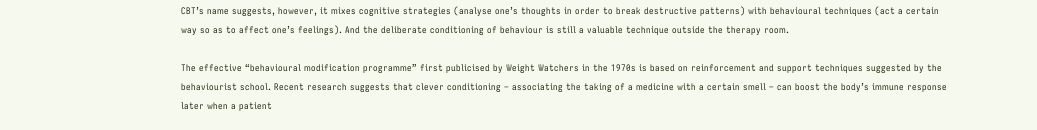CBT’s name suggests, however, it mixes cognitive strategies (analyse one’s thoughts in order to break destructive patterns) with behavioural techniques (act a certain way so as to affect one’s feelings). And the deliberate conditioning of behaviour is still a valuable technique outside the therapy room.

The effective “behavioural modification programme” first publicised by Weight Watchers in the 1970s is based on reinforcement and support techniques suggested by the behaviourist school. Recent research suggests that clever conditioning – associating the taking of a medicine with a certain smell – can boost the body’s immune response later when a patient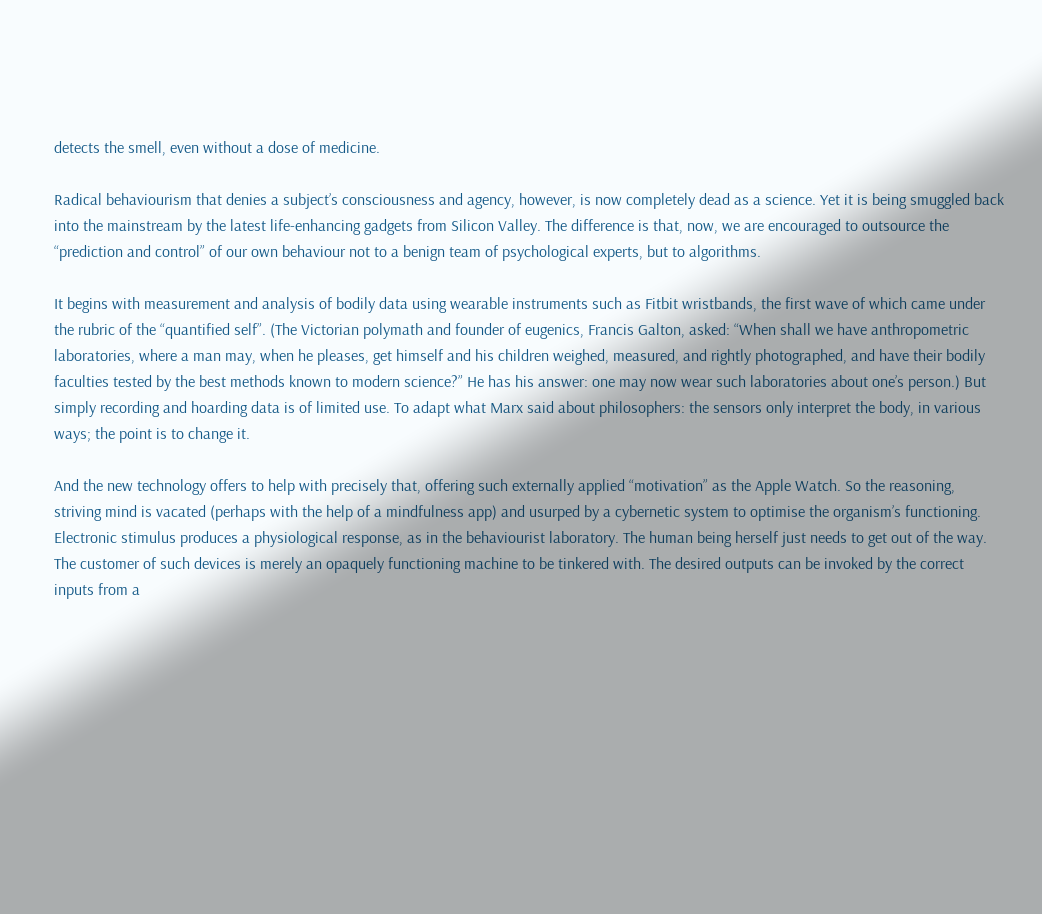detects the smell, even without a dose of medicine.

Radical behaviourism that denies a subject’s consciousness and agency, however, is now completely dead as a science. Yet it is being smuggled back into the mainstream by the latest life-enhancing gadgets from Silicon Valley. The difference is that, now, we are encouraged to outsource the “prediction and control” of our own behaviour not to a benign team of psychological experts, but to algorithms.

It begins with measurement and analysis of bodily data using wearable instruments such as Fitbit wristbands, the first wave of which came under the rubric of the “quantified self”. (The Victorian polymath and founder of eugenics, Francis Galton, asked: “When shall we have anthropometric laboratories, where a man may, when he pleases, get himself and his children weighed, measured, and rightly photographed, and have their bodily faculties tested by the best methods known to modern science?” He has his answer: one may now wear such laboratories about one’s person.) But simply recording and hoarding data is of limited use. To adapt what Marx said about philosophers: the sensors only interpret the body, in various ways; the point is to change it.

And the new technology offers to help with precisely that, offering such externally applied “motivation” as the Apple Watch. So the reasoning, striving mind is vacated (perhaps with the help of a mindfulness app) and usurped by a cybernetic system to optimise the organism’s functioning. Electronic stimulus produces a physiological response, as in the behaviourist laboratory. The human being herself just needs to get out of the way. The customer of such devices is merely an opaquely functioning machine to be tinkered with. The desired outputs can be invoked by the correct inputs from a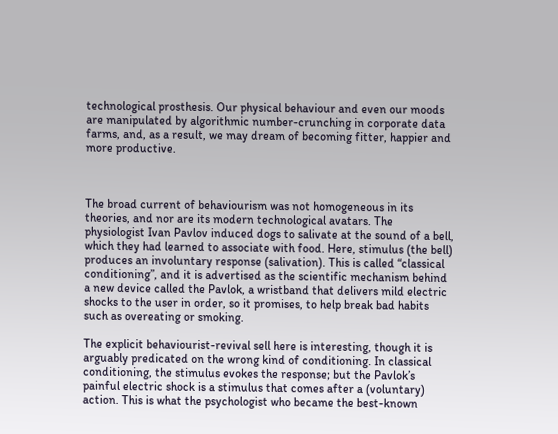technological prosthesis. Our physical behaviour and even our moods are manipulated by algorithmic number-crunching in corporate data farms, and, as a result, we may dream of becoming fitter, happier and more productive.



The broad current of behaviourism was not homogeneous in its theories, and nor are its modern technological avatars. The physiologist Ivan Pavlov induced dogs to salivate at the sound of a bell, which they had learned to associate with food. Here, stimulus (the bell) produces an involuntary response (salivation). This is called “classical conditioning”, and it is advertised as the scientific mechanism behind a new device called the Pavlok, a wristband that delivers mild electric shocks to the user in order, so it promises, to help break bad habits such as overeating or smoking.

The explicit behaviourist-revival sell here is interesting, though it is arguably predicated on the wrong kind of conditioning. In classical conditioning, the stimulus evokes the response; but the Pavlok’s painful electric shock is a stimulus that comes after a (voluntary) action. This is what the psychologist who became the best-known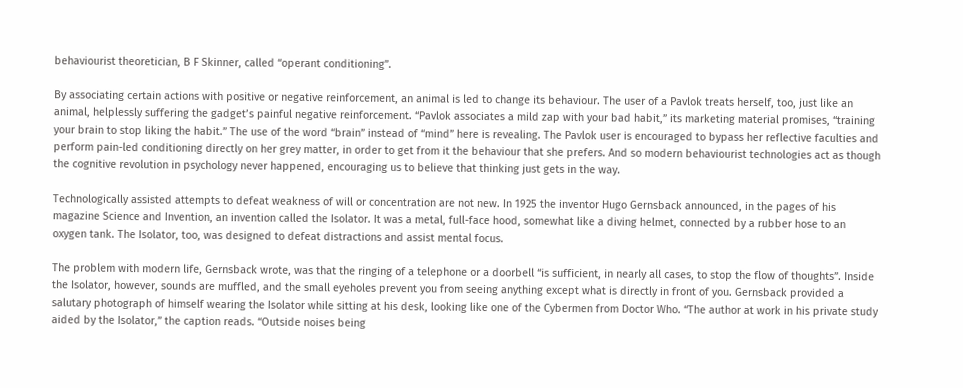behaviourist theoretician, B F Skinner, called “operant conditioning”.

By associating certain actions with positive or negative reinforcement, an animal is led to change its behaviour. The user of a Pavlok treats herself, too, just like an animal, helplessly suffering the gadget’s painful negative reinforcement. “Pavlok associates a mild zap with your bad habit,” its marketing material promises, “training your brain to stop liking the habit.” The use of the word “brain” instead of “mind” here is revealing. The Pavlok user is encouraged to bypass her reflective faculties and perform pain-led conditioning directly on her grey matter, in order to get from it the behaviour that she prefers. And so modern behaviourist technologies act as though the cognitive revolution in psychology never happened, encouraging us to believe that thinking just gets in the way.

Technologically assisted attempts to defeat weakness of will or concentration are not new. In 1925 the inventor Hugo Gernsback announced, in the pages of his magazine Science and Invention, an invention called the Isolator. It was a metal, full-face hood, somewhat like a diving helmet, connected by a rubber hose to an oxygen tank. The Isolator, too, was designed to defeat distractions and assist mental focus.

The problem with modern life, Gernsback wrote, was that the ringing of a telephone or a doorbell “is sufficient, in nearly all cases, to stop the flow of thoughts”. Inside the Isolator, however, sounds are muffled, and the small eyeholes prevent you from seeing anything except what is directly in front of you. Gernsback provided a salutary photograph of himself wearing the Isolator while sitting at his desk, looking like one of the Cybermen from Doctor Who. “The author at work in his private study aided by the Isolator,” the caption reads. “Outside noises being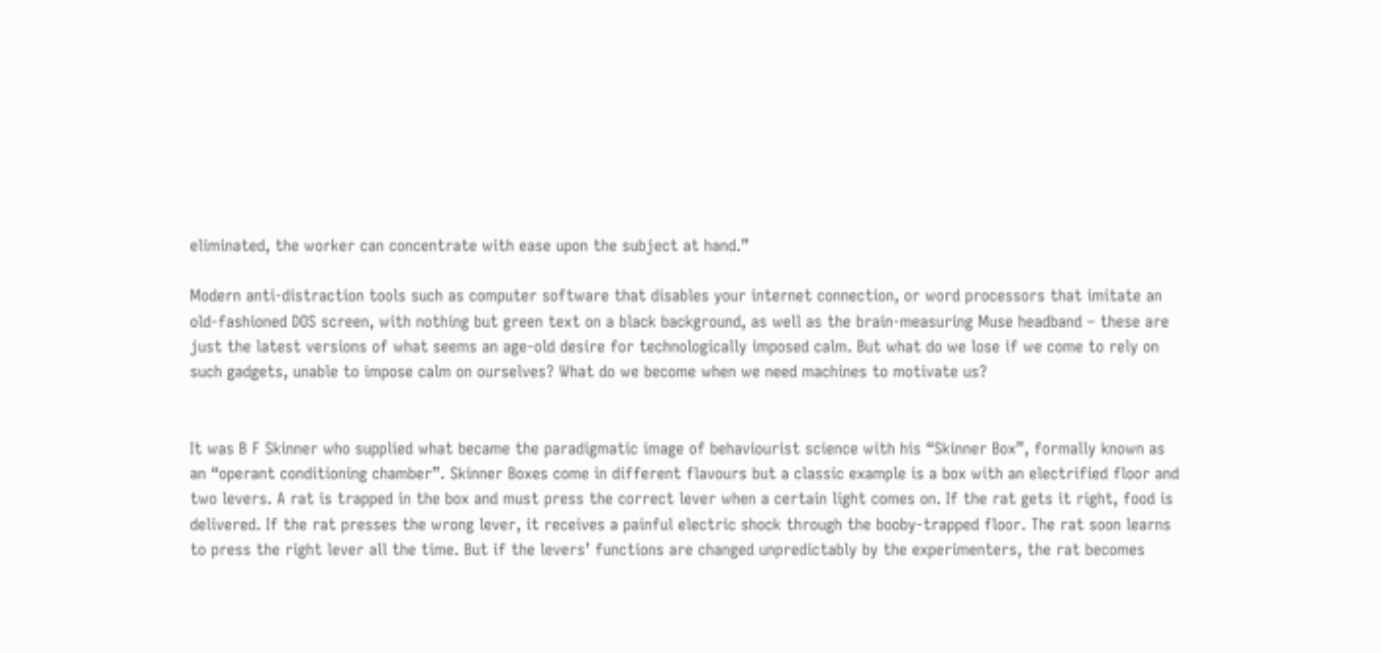eliminated, the worker can concentrate with ease upon the subject at hand.”

Modern anti-distraction tools such as computer software that disables your internet connection, or word processors that imitate an old-fashioned DOS screen, with nothing but green text on a black background, as well as the brain-measuring Muse headband – these are just the latest versions of what seems an age-old desire for technologically imposed calm. But what do we lose if we come to rely on such gadgets, unable to impose calm on ourselves? What do we become when we need machines to motivate us?


It was B F Skinner who supplied what became the paradigmatic image of behaviourist science with his “Skinner Box”, formally known as an “operant conditioning chamber”. Skinner Boxes come in different flavours but a classic example is a box with an electrified floor and two levers. A rat is trapped in the box and must press the correct lever when a certain light comes on. If the rat gets it right, food is delivered. If the rat presses the wrong lever, it receives a painful electric shock through the booby-trapped floor. The rat soon learns to press the right lever all the time. But if the levers’ functions are changed unpredictably by the experimenters, the rat becomes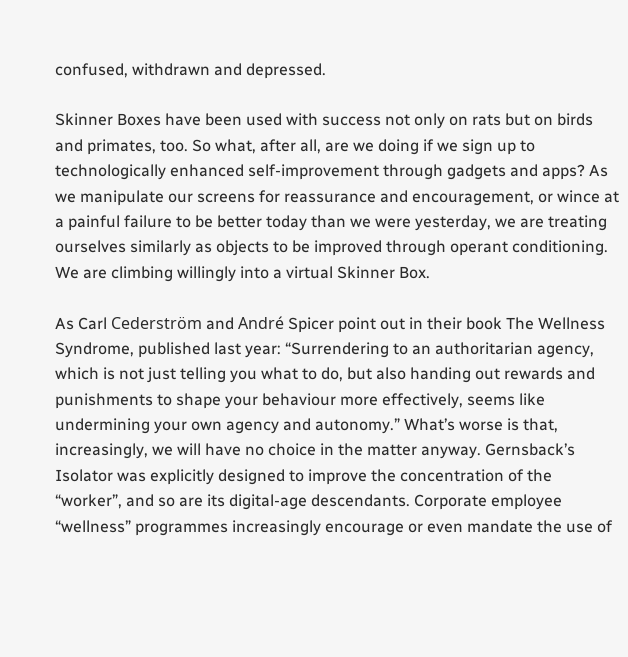confused, withdrawn and depressed.

Skinner Boxes have been used with success not only on rats but on birds and primates, too. So what, after all, are we doing if we sign up to technologically enhanced self-improvement through gadgets and apps? As we manipulate our screens for reassurance and encouragement, or wince at a painful failure to be better today than we were yesterday, we are treating ourselves similarly as objects to be improved through operant conditioning. We are climbing willingly into a virtual Skinner Box.

As Carl Cederström and André Spicer point out in their book The Wellness Syndrome, published last year: “Surrendering to an authoritarian agency, which is not just telling you what to do, but also handing out rewards and punishments to shape your behaviour more effectively, seems like undermining your own agency and autonomy.” What’s worse is that, increasingly, we will have no choice in the matter anyway. Gernsback’s Isolator was explicitly designed to improve the concentration of the “worker”, and so are its digital-age descendants. Corporate employee “wellness” programmes increasingly encourage or even mandate the use of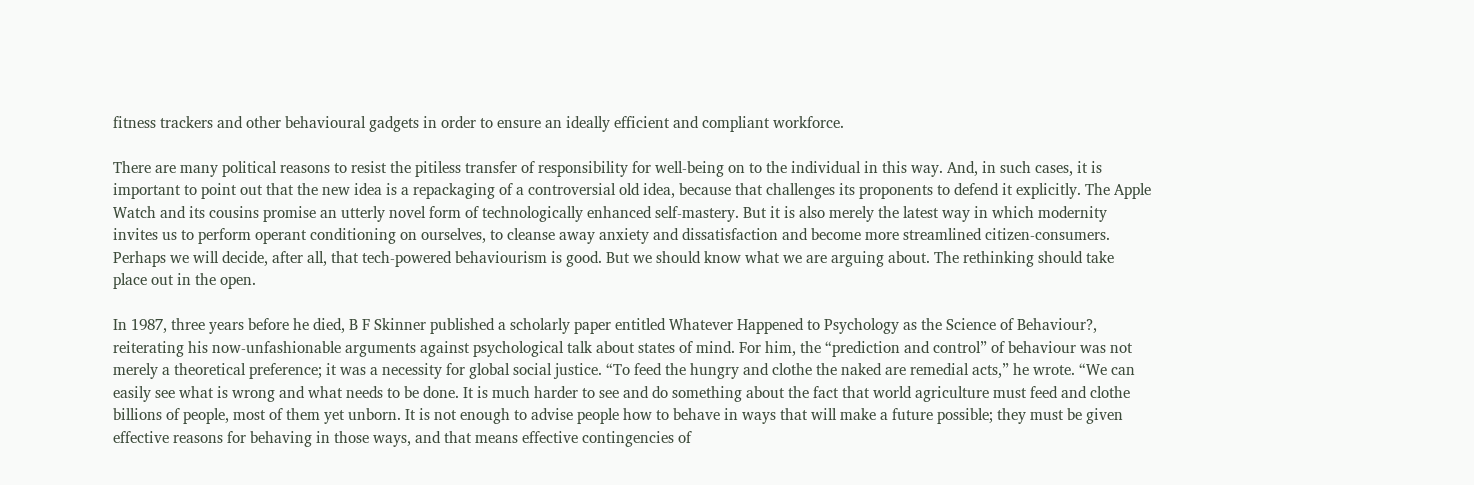fitness trackers and other behavioural gadgets in order to ensure an ideally efficient and compliant workforce.

There are many political reasons to resist the pitiless transfer of responsibility for well-being on to the individual in this way. And, in such cases, it is important to point out that the new idea is a repackaging of a controversial old idea, because that challenges its proponents to defend it explicitly. The Apple Watch and its cousins promise an utterly novel form of technologically enhanced self-mastery. But it is also merely the latest way in which modernity invites us to perform operant conditioning on ourselves, to cleanse away anxiety and dissatisfaction and become more streamlined citizen-consumers. Perhaps we will decide, after all, that tech-powered behaviourism is good. But we should know what we are arguing about. The rethinking should take place out in the open.

In 1987, three years before he died, B F Skinner published a scholarly paper entitled Whatever Happened to Psychology as the Science of Behaviour?, reiterating his now-unfashionable arguments against psychological talk about states of mind. For him, the “prediction and control” of behaviour was not merely a theoretical preference; it was a necessity for global social justice. “To feed the hungry and clothe the naked are remedial acts,” he wrote. “We can easily see what is wrong and what needs to be done. It is much harder to see and do something about the fact that world agriculture must feed and clothe billions of people, most of them yet unborn. It is not enough to advise people how to behave in ways that will make a future possible; they must be given effective reasons for behaving in those ways, and that means effective contingencies of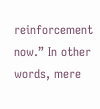reinforcement now.” In other words, mere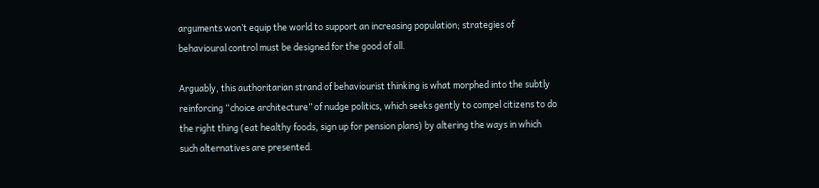arguments won’t equip the world to support an increasing population; strategies of behavioural control must be designed for the good of all.

Arguably, this authoritarian strand of behaviourist thinking is what morphed into the subtly reinforcing “choice architecture” of nudge politics, which seeks gently to compel citizens to do the right thing (eat healthy foods, sign up for pension plans) by altering the ways in which such alternatives are presented.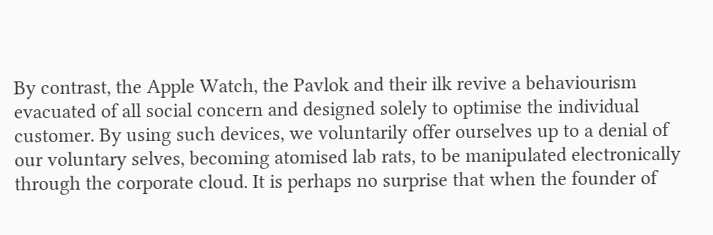By contrast, the Apple Watch, the Pavlok and their ilk revive a behaviourism evacuated of all social concern and designed solely to optimise the individual customer. By using such devices, we voluntarily offer ourselves up to a denial of our voluntary selves, becoming atomised lab rats, to be manipulated electronically through the corporate cloud. It is perhaps no surprise that when the founder of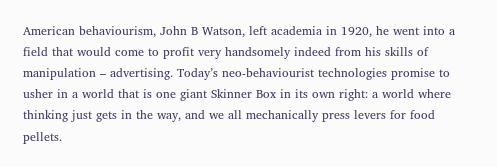American behaviourism, John B Watson, left academia in 1920, he went into a field that would come to profit very handsomely indeed from his skills of manipulation – advertising. Today’s neo-behaviourist technologies promise to usher in a world that is one giant Skinner Box in its own right: a world where thinking just gets in the way, and we all mechanically press levers for food pellets.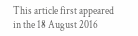This article first appeared in the 18 August 2016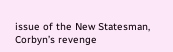issue of the New Statesman, Corbyn’s revenge